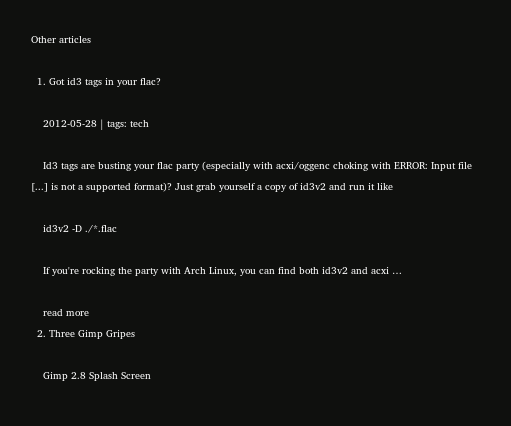Other articles

  1. Got id3 tags in your flac?

    2012-05-28 | tags: tech

    Id3 tags are busting your flac party (especially with acxi/oggenc choking with ERROR: Input file [...] is not a supported format)? Just grab yourself a copy of id3v2 and run it like

    id3v2 -D ./*.flac

    If you're rocking the party with Arch Linux, you can find both id3v2 and acxi …

    read more
  2. Three Gimp Gripes

    Gimp 2.8 Splash Screen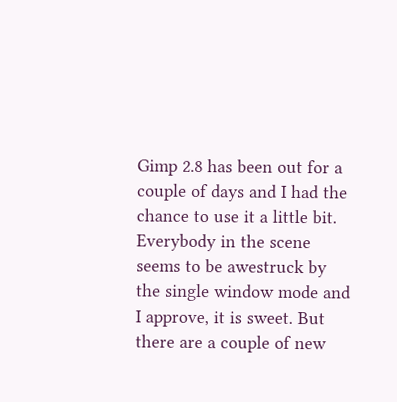Gimp 2.8 has been out for a couple of days and I had the chance to use it a little bit. Everybody in the scene seems to be awestruck by the single window mode and I approve, it is sweet. But there are a couple of new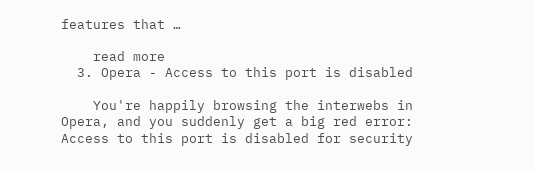features that …

    read more
  3. Opera - Access to this port is disabled

    You're happily browsing the interwebs in Opera, and you suddenly get a big red error: Access to this port is disabled for security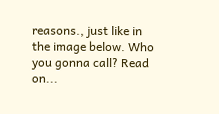reasons., just like in the image below. Who you gonna call? Read on...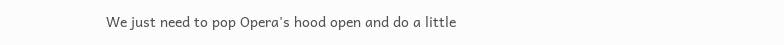We just need to pop Opera's hood open and do a little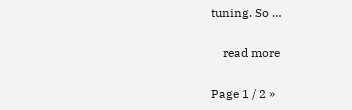tuning. So …

    read more

Page 1 / 2 »